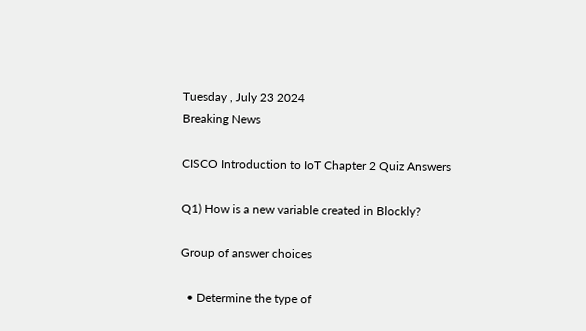Tuesday , July 23 2024
Breaking News

CISCO Introduction to IoT Chapter 2 Quiz Answers

Q1) How is a new variable created in Blockly?

Group of answer choices

  • Determine the type of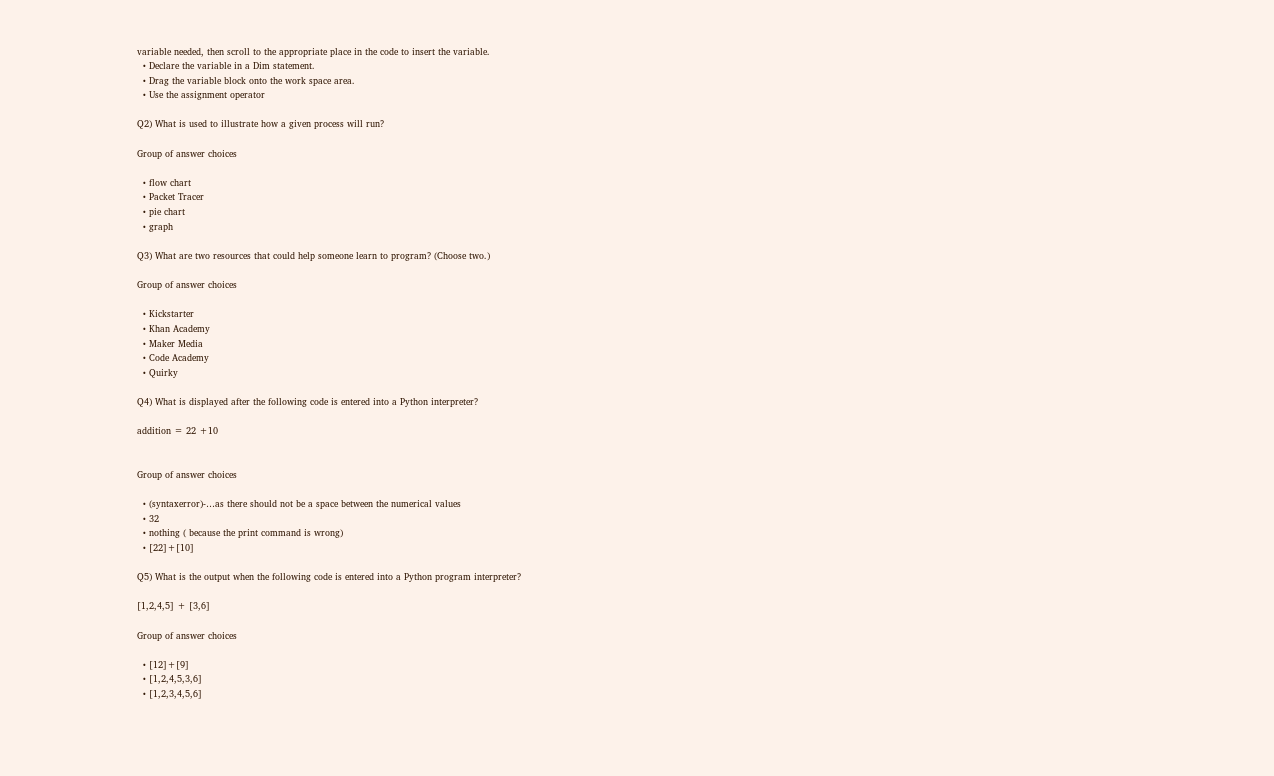variable needed, then scroll to the appropriate place in the code to insert the variable.
  • Declare the variable in a Dim statement.
  • Drag the variable block onto the work space area.
  • Use the assignment operator

Q2) What is used to illustrate how a given process will run?

Group of answer choices

  • flow chart
  • Packet Tracer
  • pie chart
  • graph

Q3) What are two resources that could help someone learn to program? (Choose two.)

Group of answer choices

  • Kickstarter
  • Khan Academy
  • Maker Media
  • Code Academy
  • Quirky

Q4) What is displayed after the following code is entered into a Python interpreter?

addition = 22 +10


Group of answer choices

  • (syntaxerror)-…as there should not be a space between the numerical values
  • 32
  • nothing ( because the print command is wrong)
  • [22]+[10]

Q5) What is the output when the following code is entered into a Python program interpreter?

[1,2,4,5] + [3,6]

Group of answer choices

  • [12]+[9]
  • [1,2,4,5,3,6]
  • [1,2,3,4,5,6]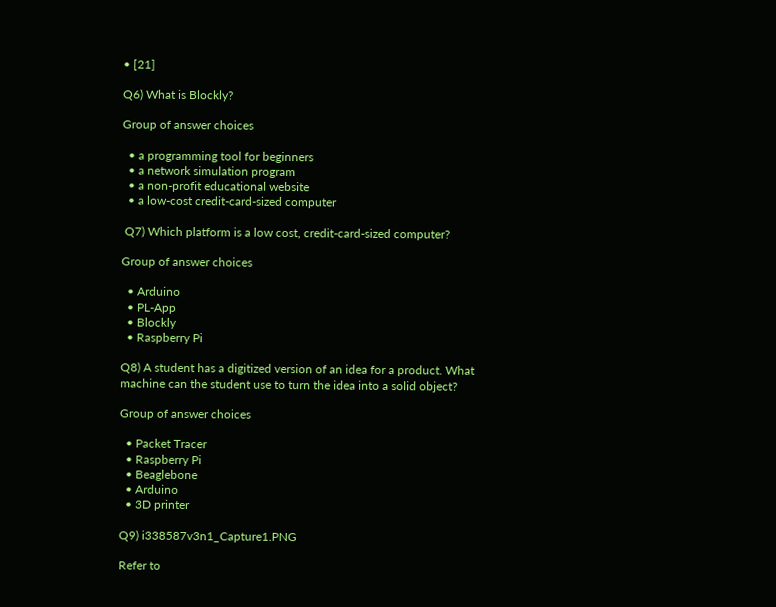• [21]

Q6) What is Blockly?

Group of answer choices

  • a programming tool for beginners
  • a network simulation program
  • a non-profit educational website
  • a low-cost credit-card-sized computer

 Q7) Which platform is a low cost, credit-card-sized computer?

Group of answer choices

  • Arduino
  • PL-App
  • Blockly
  • Raspberry Pi

Q8) A student has a digitized version of an idea for a product. What machine can the student use to turn the idea into a solid object?

Group of answer choices

  • Packet Tracer
  • Raspberry Pi
  • Beaglebone
  • Arduino
  • 3D printer

Q9) i338587v3n1_Capture1.PNG

Refer to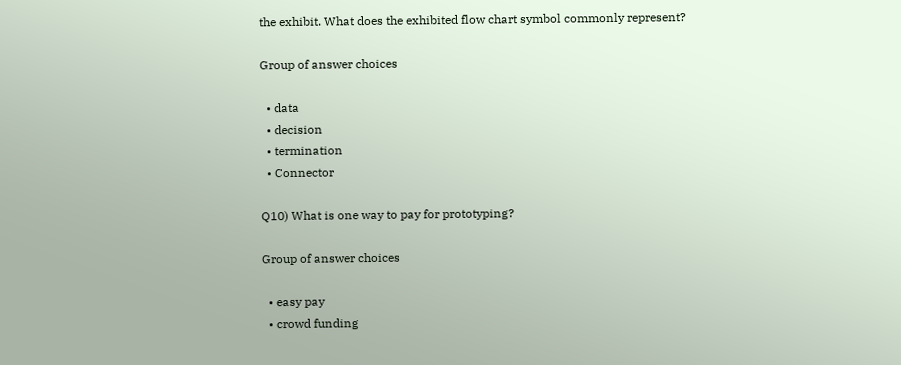the exhibit. What does the exhibited flow chart symbol commonly represent?

Group of answer choices

  • data
  • decision
  • termination
  • Connector

Q10) What is one way to pay for prototyping?

Group of answer choices

  • easy pay
  • crowd funding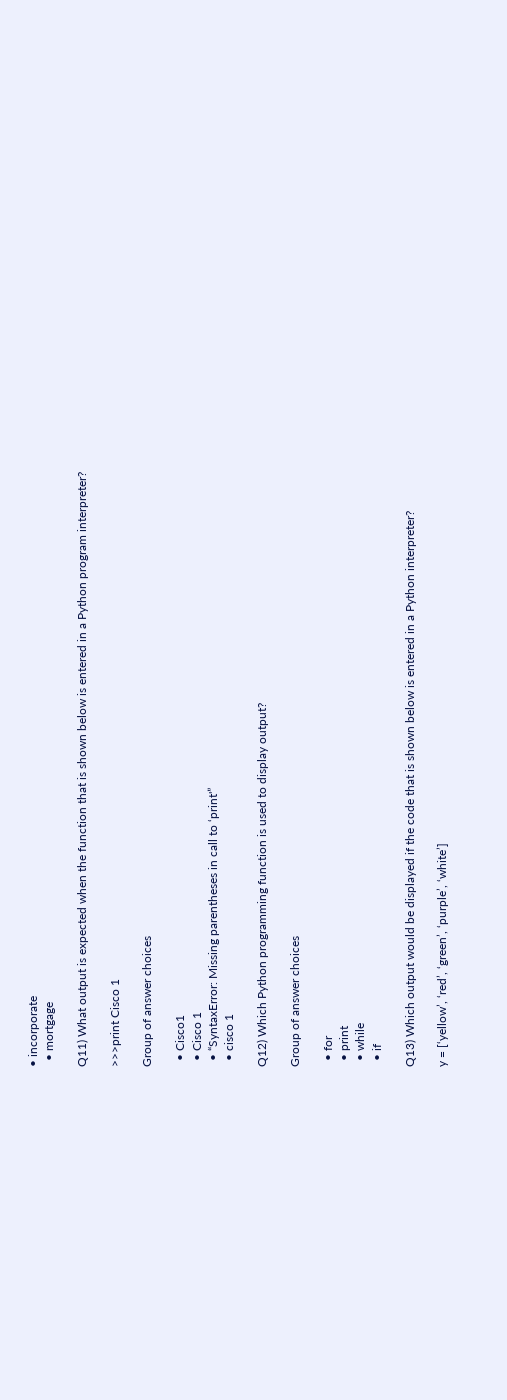• incorporate
  • mortgage

Q11) What output is expected when the function that is shown below is entered in a Python program interpreter?

>>>print Cisco 1

Group of answer choices

  • Cisco1
  • Cisco 1
  • “SyntaxError: Missing parentheses in call to ‘print'”
  • cisco 1

Q12) Which Python programming function is used to display output?

Group of answer choices

  • for
  • print
  • while
  • if

Q13) Which output would be displayed if the code that is shown below is entered in a Python interpreter?

y = [‘yellow’, ‘red’, ‘green’, ‘purple’, ‘white’]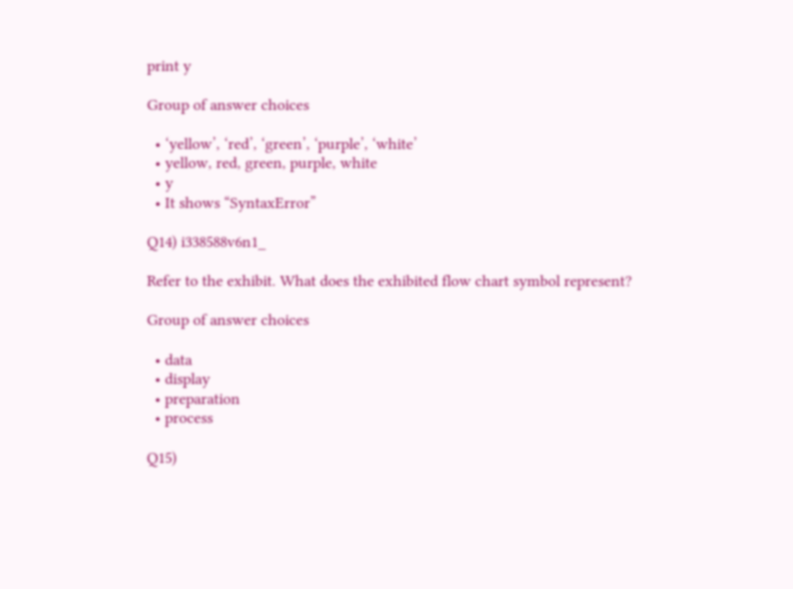print y

Group of answer choices

  • ‘yellow’, ‘red’, ‘green’, ‘purple’, ‘white’
  • yellow, red, green, purple, white
  • y
  • It shows “SyntaxError”

Q14) i338588v6n1_

Refer to the exhibit. What does the exhibited flow chart symbol represent?

Group of answer choices

  • data
  • display
  • preparation
  • process

Q15)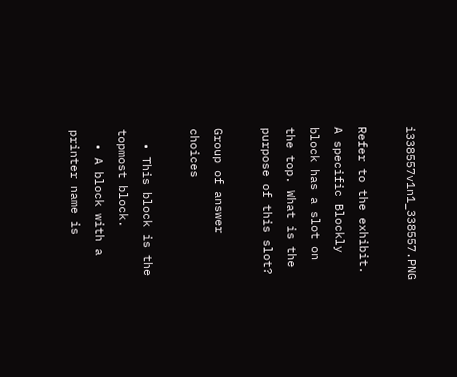i338557v1n1_338557.PNG

Refer to the exhibit. A specific Blockly block has a slot on the top. What is the purpose of this slot?

Group of answer choices

  • This block is the topmost block.
  • A block with a printer name is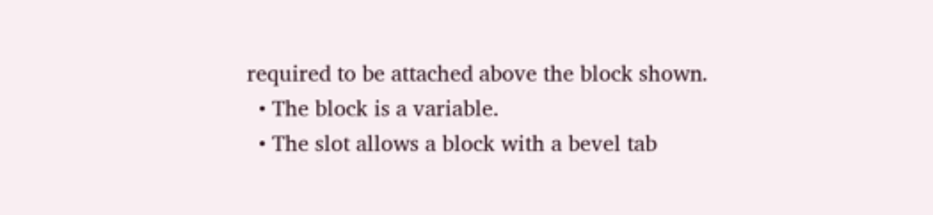required to be attached above the block shown.
  • The block is a variable.
  • The slot allows a block with a bevel tab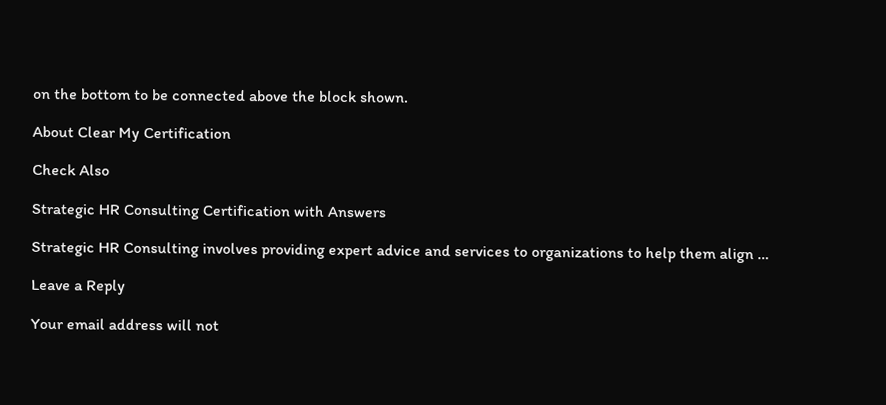on the bottom to be connected above the block shown.

About Clear My Certification

Check Also

Strategic HR Consulting Certification with Answers

Strategic HR Consulting involves providing expert advice and services to organizations to help them align …

Leave a Reply

Your email address will not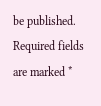be published. Required fields are marked *